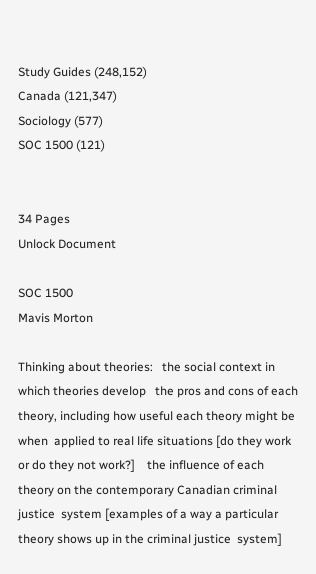Study Guides (248,152)
Canada (121,347)
Sociology (577)
SOC 1500 (121)


34 Pages
Unlock Document

SOC 1500
Mavis Morton

Thinking about theories:   the social context in which theories develop   the pros and cons of each theory, including how useful each theory might be when  applied to real life situations [do they work or do they not work?]    the influence of each theory on the contemporary Canadian criminal justice  system [examples of a way a particular theory shows up in the criminal justice  system]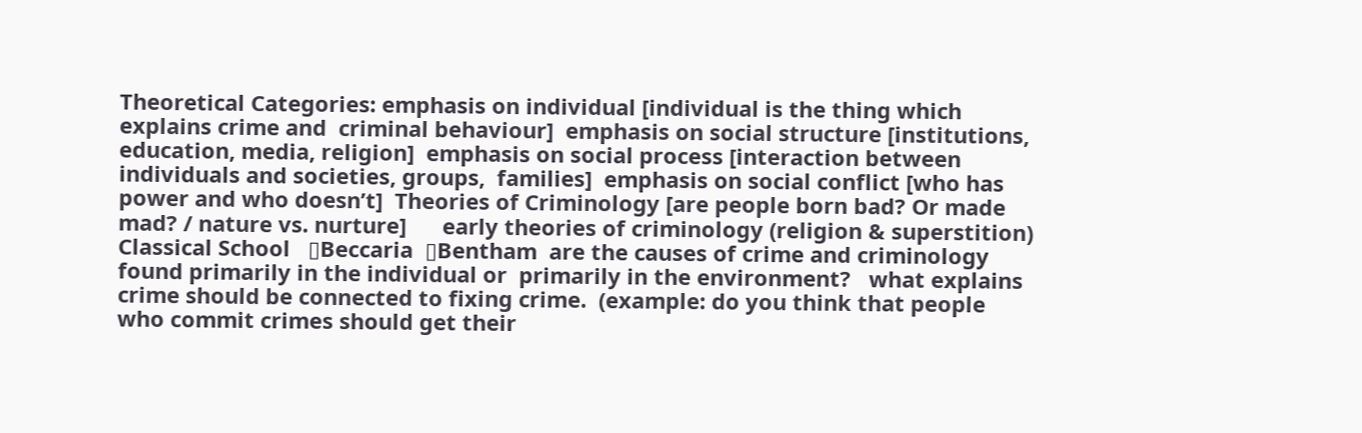Theoretical Categories: emphasis on individual [individual is the thing which explains crime and  criminal behaviour]  emphasis on social structure [institutions, education, media, religion]  emphasis on social process [interaction between individuals and societies, groups,  families]  emphasis on social conflict [who has power and who doesn’t]  Theories of Criminology [are people born bad? Or made mad? / nature vs. nurture]      early theories of criminology (religion & superstition)   Classical School   ▯Beccaria  ▯Bentham  are the causes of crime and criminology found primarily in the individual or  primarily in the environment?   what explains crime should be connected to fixing crime.  (example: do you think that people who commit crimes should get their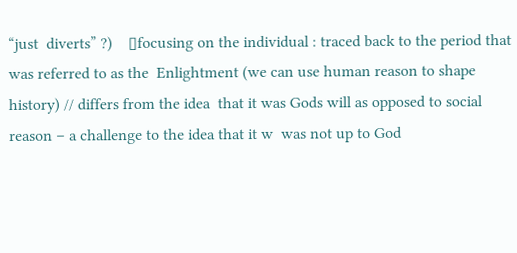“just  diverts” ?)    ▯focusing on the individual : traced back to the period that was referred to as the  Enlightment (we can use human reason to shape history) // differs from the idea  that it was Gods will as opposed to social reason – a challenge to the idea that it w  was not up to God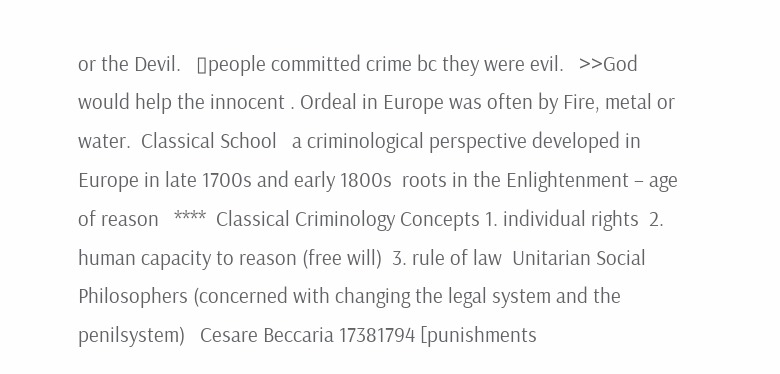or the Devil.   ▯people committed crime bc they were evil.   >>God would help the innocent . Ordeal in Europe was often by Fire, metal or  water.  Classical School   a criminological perspective developed in Europe in late 1700s and early 1800s  roots in the Enlightenment – age of reason   ****  Classical Criminology Concepts 1. individual rights  2. human capacity to reason (free will)  3. rule of law  Unitarian Social Philosophers (concerned with changing the legal system and the  penilsystem)   Cesare Beccaria 17381794 [punishments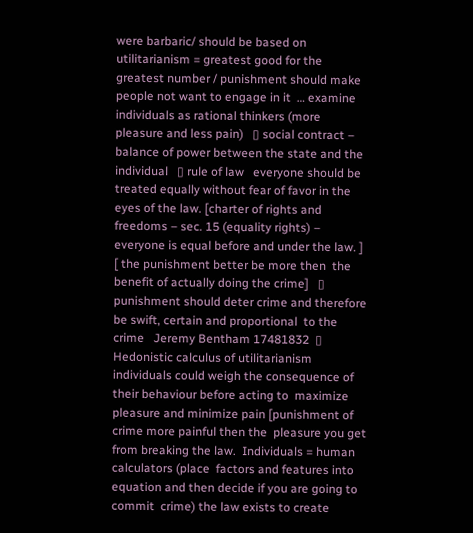were barbaric/ should be based on  utilitarianism = greatest good for the greatest number / punishment should make  people not want to engage in it  … examine individuals as rational thinkers (more  pleasure and less pain)   ▯ social contract – balance of power between the state and the individual   ▯ rule of law   everyone should be treated equally without fear of favor in the  eyes of the law. [charter of rights and freedoms – sec. 15 (equality rights) –  everyone is equal before and under the law. ] [ the punishment better be more then  the benefit of actually doing the crime]   ▯ punishment should deter crime and therefore be swift, certain and proportional  to the crime   Jeremy Bentham 17481832  ▯ Hedonistic calculus of utilitarianism   individuals could weigh the consequence of their behaviour before acting to  maximize pleasure and minimize pain [punishment of crime more painful then the  pleasure you get from breaking the law.  Individuals = human calculators (place  factors and features into equation and then decide if you are going to commit  crime) the law exists to create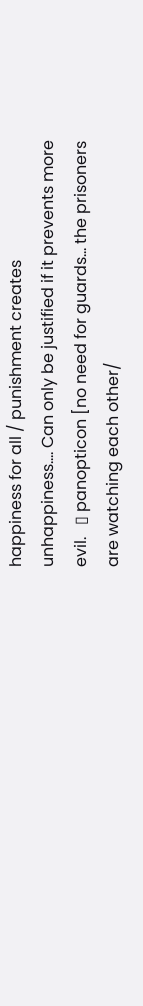happiness for all / punishment creates  unhappiness…. Can only be justified if it prevents more evil.   ▯ panopticon [no need for guards… the prisoners are watching each other/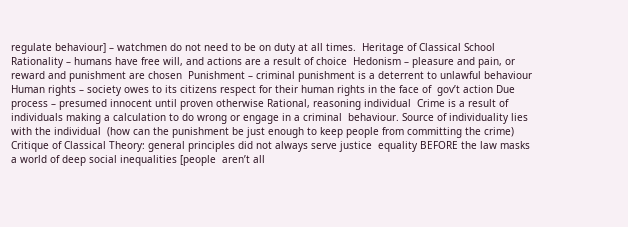regulate behaviour] – watchmen do not need to be on duty at all times.  Heritage of Classical School  Rationality – humans have free will, and actions are a result of choice  Hedonism – pleasure and pain, or reward and punishment are chosen  Punishment – criminal punishment is a deterrent to unlawful behaviour  Human rights – society owes to its citizens respect for their human rights in the face of  gov’t action Due process – presumed innocent until proven otherwise Rational, reasoning individual  Crime is a result of individuals making a calculation to do wrong or engage in a criminal  behaviour. Source of individuality lies with the individual  (how can the punishment be just enough to keep people from committing the crime)  Critique of Classical Theory: general principles did not always serve justice  equality BEFORE the law masks a world of deep social inequalities [people  aren’t all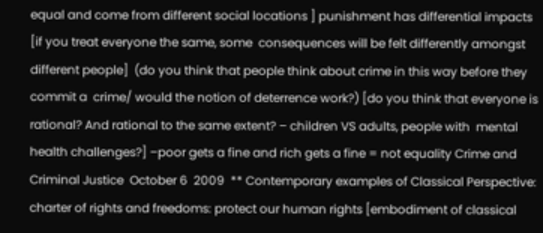equal and come from different social locations ] punishment has differential impacts [if you treat everyone the same, some  consequences will be felt differently amongst different people]  (do you think that people think about crime in this way before they commit a  crime/ would the notion of deterrence work?) [do you think that everyone is  rational? And rational to the same extent? – children VS adults, people with  mental health challenges?] –poor gets a fine and rich gets a fine = not equality Crime and Criminal Justice  October 6  2009  ** Contemporary examples of Classical Perspective:  charter of rights and freedoms: protect our human rights [embodiment of classical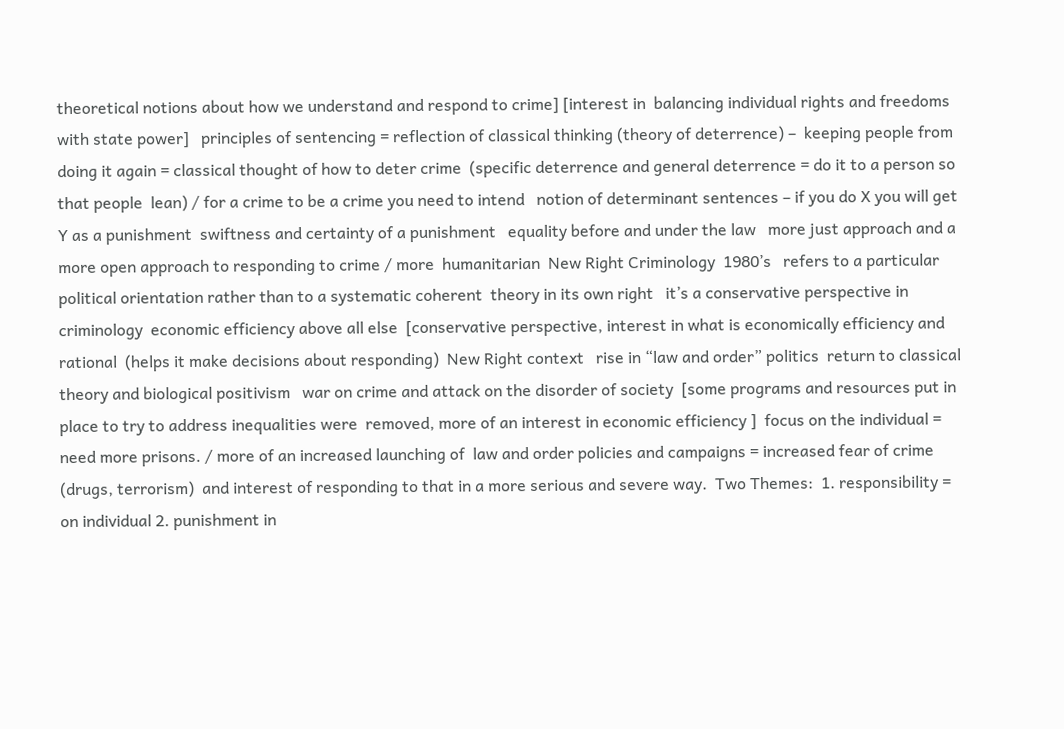theoretical notions about how we understand and respond to crime] [interest in  balancing individual rights and freedoms with state power]   principles of sentencing = reflection of classical thinking (theory of deterrence) –  keeping people from doing it again = classical thought of how to deter crime  (specific deterrence and general deterrence = do it to a person so that people  lean) / for a crime to be a crime you need to intend   notion of determinant sentences – if you do X you will get Y as a punishment  swiftness and certainty of a punishment   equality before and under the law   more just approach and a more open approach to responding to crime / more  humanitarian  New Right Criminology  1980’s   refers to a particular political orientation rather than to a systematic coherent  theory in its own right   it’s a conservative perspective in criminology  economic efficiency above all else  [conservative perspective, interest in what is economically efficiency and rational  (helps it make decisions about responding)  New Right context   rise in “law and order” politics  return to classical theory and biological positivism   war on crime and attack on the disorder of society  [some programs and resources put in place to try to address inequalities were  removed, more of an interest in economic efficiency ]  focus on the individual = need more prisons. / more of an increased launching of  law and order policies and campaigns = increased fear of crime (drugs, terrorism)  and interest of responding to that in a more serious and severe way.  Two Themes:  1. responsibility = on individual 2. punishment in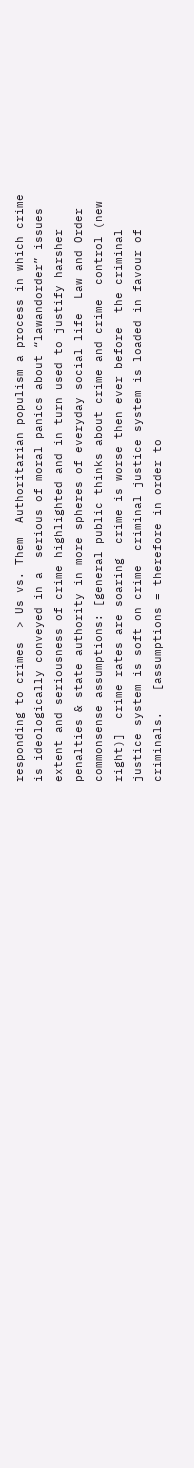responding to crimes  > Us vs. Them  Authoritarian populism a process in which crime is ideologically conveyed in a  serious of moral panics about “lawandorder” issues   extent and seriousness of crime highlighted and in turn used to justify harsher  penalties & state authority in more spheres of everyday social life  Law and Order commonsense assumptions: [general public thinks about crime and crime  control (new right)]  crime rates are soaring  crime is worse then ever before  the criminal justice system is soft on crime  criminal justice system is loaded in favour of criminals.   [assumptions = therefore in order to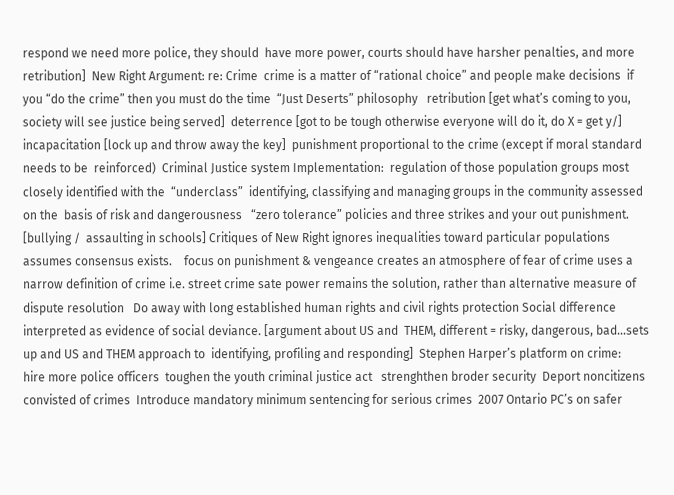respond we need more police, they should  have more power, courts should have harsher penalties, and more retribution]  New Right Argument: re: Crime  crime is a matter of “rational choice” and people make decisions  if you “do the crime” then you must do the time  “Just Deserts” philosophy   retribution [get what’s coming to you, society will see justice being served]  deterrence [got to be tough otherwise everyone will do it, do X = get y/]  incapacitation [lock up and throw away the key]  punishment proportional to the crime (except if moral standard needs to be  reinforced)  Criminal Justice system Implementation:  regulation of those population groups most closely identified with the  “underclass”  identifying, classifying and managing groups in the community assessed on the  basis of risk and dangerousness   “zero tolerance” policies and three strikes and your out punishment. [bullying /  assaulting in schools] Critiques of New Right ignores inequalities toward particular populations  assumes consensus exists.    focus on punishment & vengeance creates an atmosphere of fear of crime uses a narrow definition of crime i.e. street crime sate power remains the solution, rather than alternative measure of dispute resolution   Do away with long established human rights and civil rights protection Social difference interpreted as evidence of social deviance. [argument about US and  THEM, different = risky, dangerous, bad…sets up and US and THEM approach to  identifying, profiling and responding]  Stephen Harper’s platform on crime:   hire more police officers  toughen the youth criminal justice act   strenghthen broder security  Deport noncitizens convisted of crimes  Introduce mandatory minimum sentencing for serious crimes  2007 Ontario PC’s on safer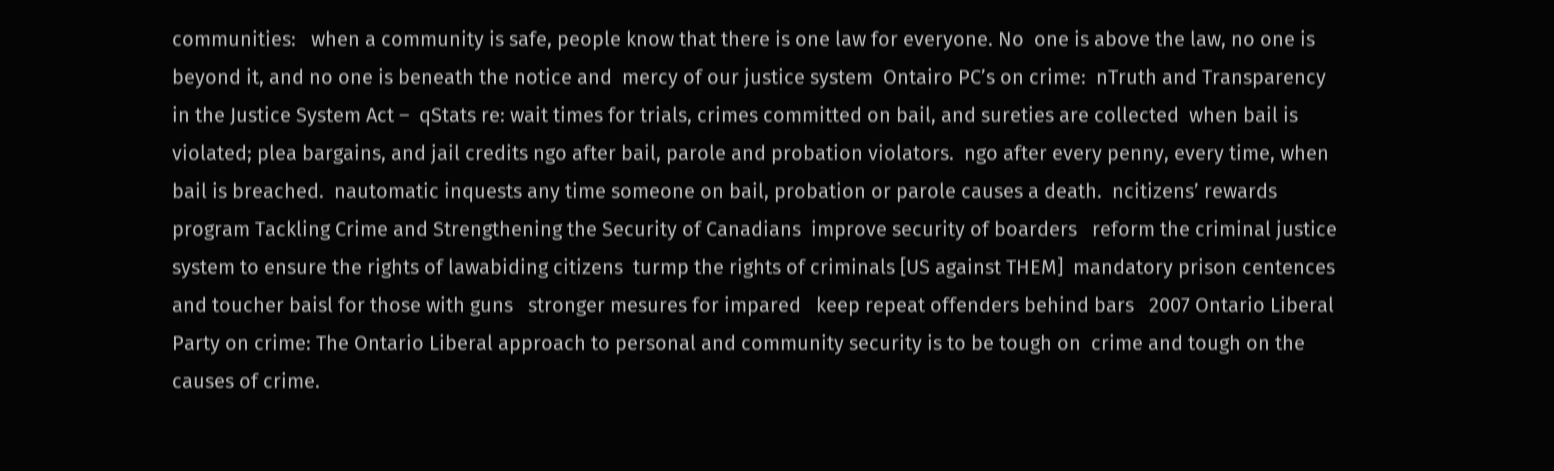communities:   when a community is safe, people know that there is one law for everyone. No  one is above the law, no one is beyond it, and no one is beneath the notice and  mercy of our justice system  Ontairo PC’s on crime:  nTruth and Transparency in the Justice System Act –  qStats re: wait times for trials, crimes committed on bail, and sureties are collected  when bail is violated; plea bargains, and jail credits ngo after bail, parole and probation violators.  ngo after every penny, every time, when bail is breached.  nautomatic inquests any time someone on bail, probation or parole causes a death.  ncitizens’ rewards program Tackling Crime and Strengthening the Security of Canadians  improve security of boarders   reform the criminal justice system to ensure the rights of lawabiding citizens  turmp the rights of criminals [US against THEM]  mandatory prison centences and toucher baisl for those with guns   stronger mesures for impared   keep repeat offenders behind bars   2007 Ontario Liberal Party on crime: The Ontario Liberal approach to personal and community security is to be tough on  crime and tough on the causes of crime.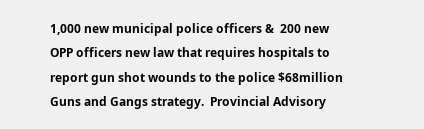1,000 new municipal police officers &  200 new OPP officers new law that requires hospitals to report gun shot wounds to the police $68million Guns and Gangs strategy.  Provincial Advisory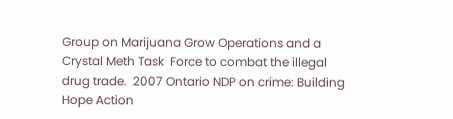Group on Marijuana Grow Operations and a Crystal Meth Task  Force to combat the illegal drug trade.  2007 Ontario NDP on crime: Building Hope Action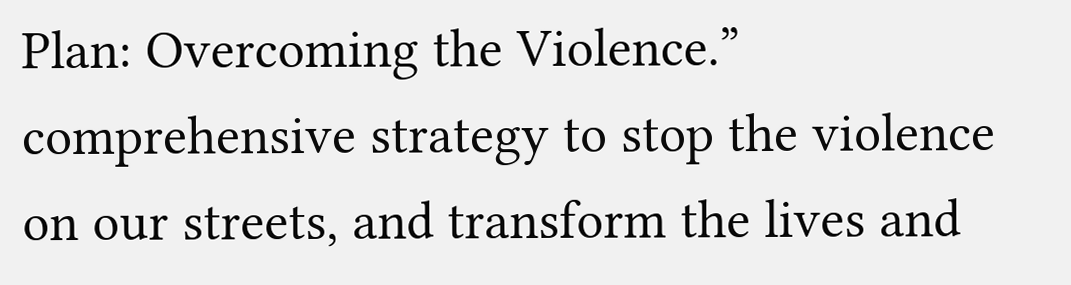Plan: Overcoming the Violence.”  comprehensive strategy to stop the violence on our streets, and transform the lives and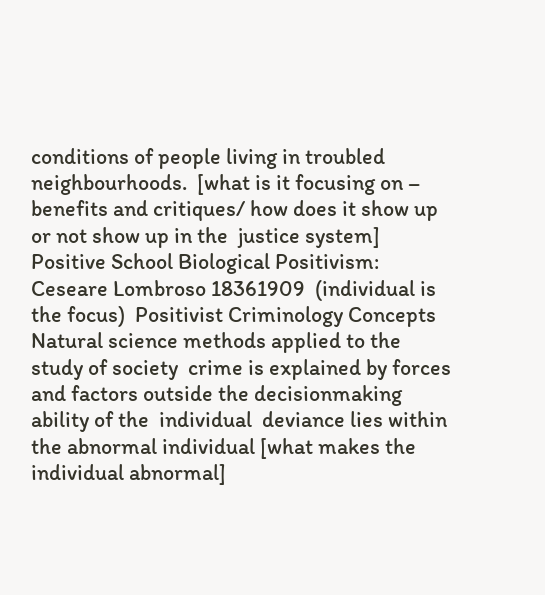conditions of people living in troubled neighbourhoods.  [what is it focusing on – benefits and critiques/ how does it show up or not show up in the  justice system]  Positive School Biological Positivism: Ceseare Lombroso 18361909  (individual is the focus)  Positivist Criminology Concepts Natural science methods applied to the study of society  crime is explained by forces and factors outside the decisionmaking ability of the  individual  deviance lies within the abnormal individual [what makes the individual abnormal]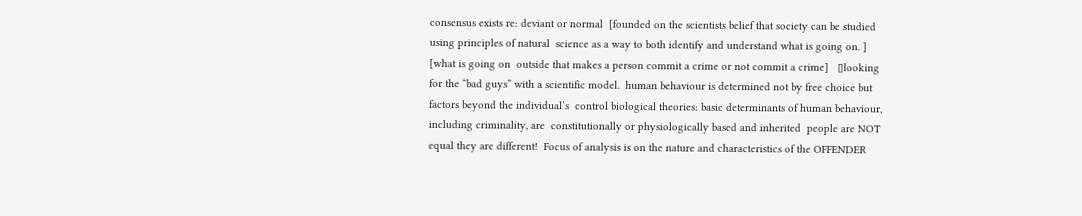consensus exists re: deviant or normal  [founded on the scientists belief that society can be studied using principles of natural  science as a way to both identify and understand what is going on. ] [what is going on  outside that makes a person commit a crime or not commit a crime]   ▯looking for the “bad guys” with a scientific model.  human behaviour is determined not by free choice but factors beyond the individual’s  control biological theories: basic determinants of human behaviour, including criminality, are  constitutionally or physiologically based and inherited  people are NOT equal they are different!  Focus of analysis is on the nature and characteristics of the OFFENDER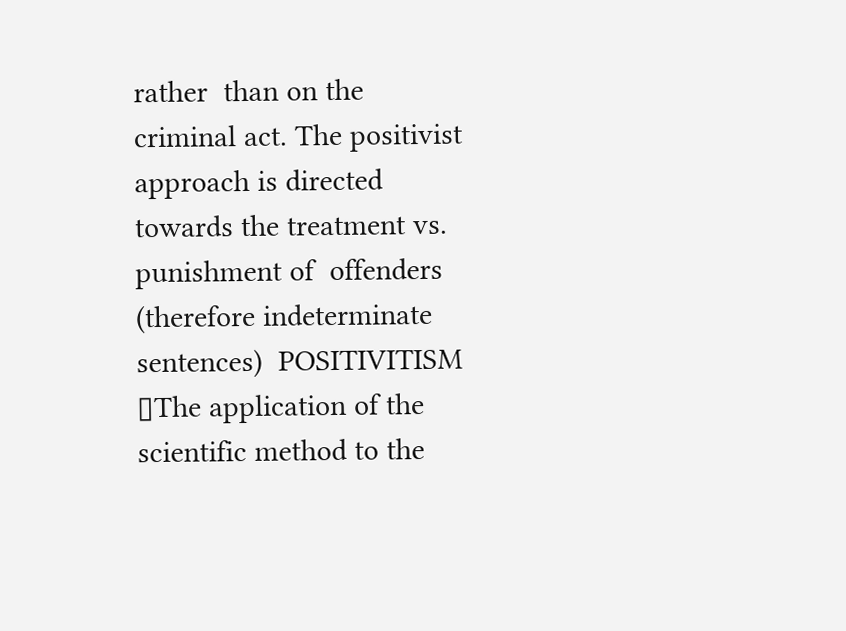rather  than on the criminal act. The positivist approach is directed towards the treatment vs. punishment of  offenders (therefore indeterminate sentences)  POSITIVITISM  ▯The application of the  scientific method to the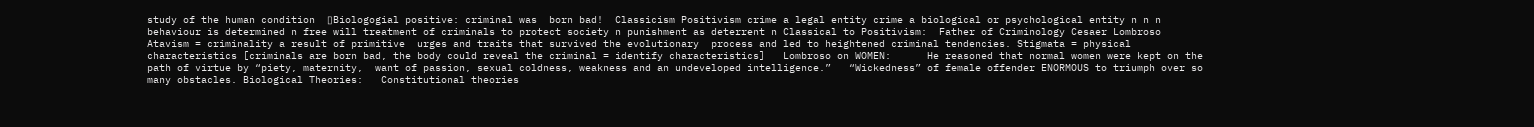study of the human condition  ▯Biologogial positive: criminal was  born bad!  Classicism Positivism crime a legal entity crime a biological or psychological entity n n n behaviour is determined n free will treatment of criminals to protect society n punishment as deterrent n Classical to Positivism:  Father of Criminology Cesaer Lombroso  Atavism = criminality a result of primitive  urges and traits that survived the evolutionary  process and led to heightened criminal tendencies. Stigmata = physical characteristics [criminals are born bad, the body could reveal the criminal = identify characteristics]   Lombroso on WOMEN:      He reasoned that normal women were kept on the path of virtue by “piety, maternity,  want of passion, sexual coldness, weakness and an undeveloped intelligence.”   “Wickedness” of female offender ENORMOUS to triumph over so many obstacles. Biological Theories:   Constitutional theories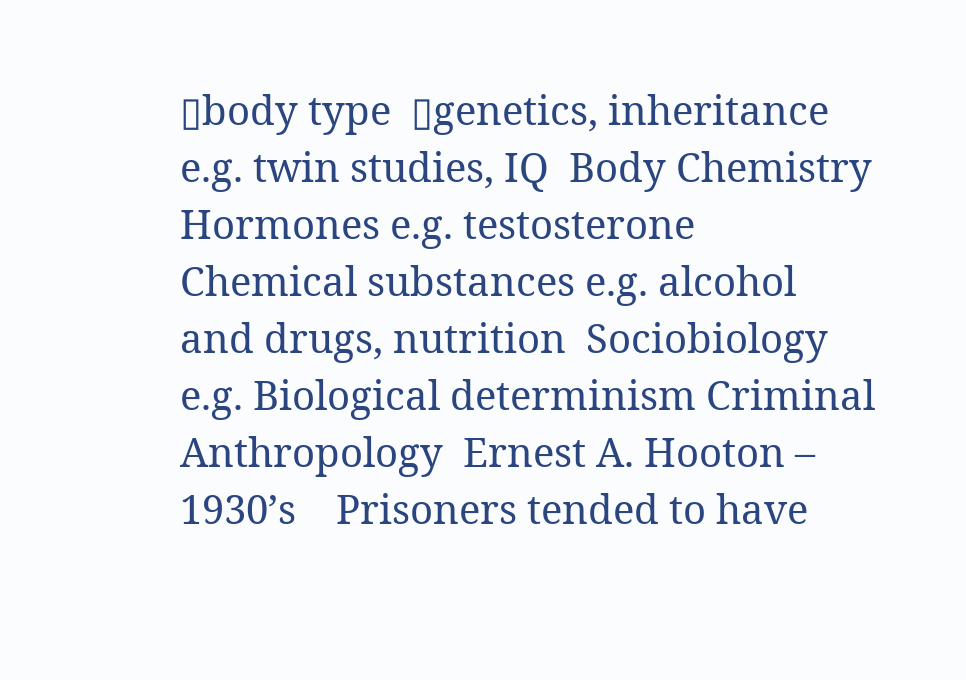▯body type  ▯genetics, inheritance e.g. twin studies, IQ  Body Chemistry Hormones e.g. testosterone Chemical substances e.g. alcohol and drugs, nutrition  Sociobiology e.g. Biological determinism Criminal Anthropology  Ernest A. Hooton – 1930’s    Prisoners tended to have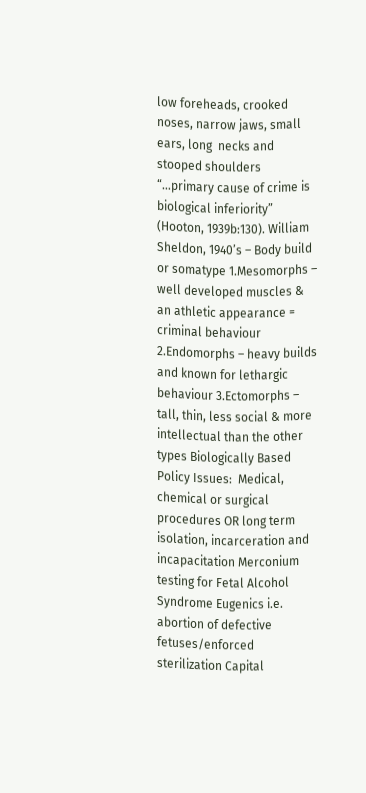low foreheads, crooked noses, narrow jaws, small ears, long  necks and stooped shoulders “…primary cause of crime is biological inferiority” (Hooton, 1939b:130). William Sheldon, 1940’s – Body build or somatype 1.Mesomorphs – well developed muscles & an athletic appearance = criminal behaviour 2.Endomorphs – heavy builds and known for lethargic behaviour 3.Ectomorphs – tall, thin, less social & more intellectual than the other types Biologically Based Policy Issues:  Medical, chemical or surgical procedures OR long term isolation, incarceration and  incapacitation Merconium testing for Fetal Alcohol Syndrome Eugenics i.e. abortion of defective fetuses/enforced sterilization Capital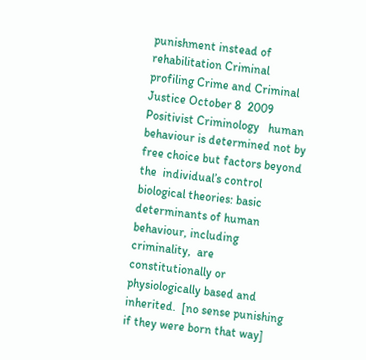punishment instead of rehabilitation Criminal profiling Crime and Criminal Justice October 8  2009  Positivist Criminology   human behaviour is determined not by free choice but factors beyond the  individual’s control  biological theories: basic determinants of human behaviour, including criminality,  are constitutionally or physiologically based and inherited.  [no sense punishing if they were born that way]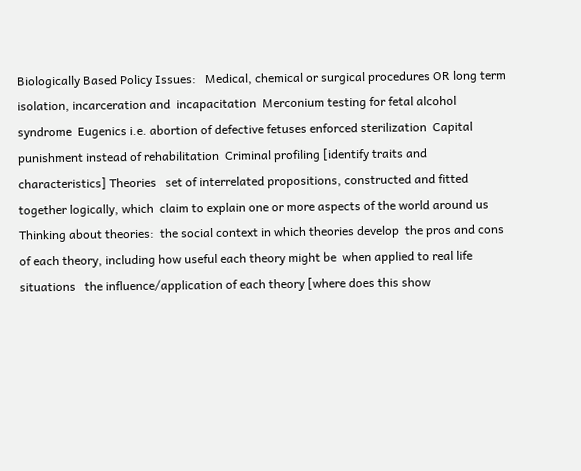Biologically Based Policy Issues:   Medical, chemical or surgical procedures OR long term isolation, incarceration and  incapacitation  Merconium testing for fetal alcohol syndrome  Eugenics i.e. abortion of defective fetuses enforced sterilization  Capital punishment instead of rehabilitation  Criminal profiling [identify traits and characteristics] Theories   set of interrelated propositions, constructed and fitted together logically, which  claim to explain one or more aspects of the world around us Thinking about theories:  the social context in which theories develop  the pros and cons of each theory, including how useful each theory might be  when applied to real life situations   the influence/application of each theory [where does this show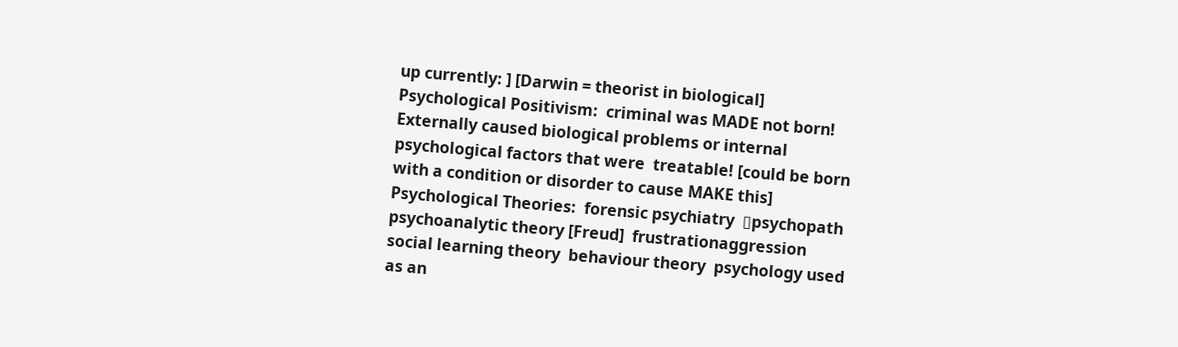up currently: ] [Darwin = theorist in biological]  Psychological Positivism:  criminal was MADE not born!   Externally caused biological problems or internal psychological factors that were  treatable! [could be born with a condition or disorder to cause MAKE this]  Psychological Theories:  forensic psychiatry  ▯psychopath  psychoanalytic theory [Freud]  frustrationaggression  social learning theory  behaviour theory  psychology used as an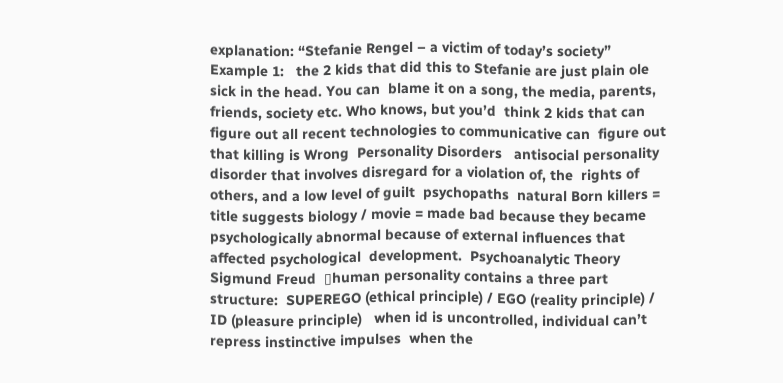explanation: “Stefanie Rengel – a victim of today’s society”  Example 1:   the 2 kids that did this to Stefanie are just plain ole sick in the head. You can  blame it on a song, the media, parents, friends, society etc. Who knows, but you’d  think 2 kids that can figure out all recent technologies to communicative can  figure out that killing is Wrong  Personality Disorders   antisocial personality disorder that involves disregard for a violation of, the  rights of others, and a low level of guilt  psychopaths  natural Born killers = title suggests biology / movie = made bad because they became  psychologically abnormal because of external influences that affected psychological  development.  Psychoanalytic Theory Sigmund Freud  ▯human personality contains a three part structure:  SUPEREGO (ethical principle) / EGO (reality principle) / ID (pleasure principle)   when id is uncontrolled, individual can’t repress instinctive impulses  when the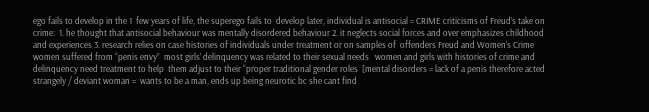ego fails to develop in the 1  few years of life, the superego fails to  develop later, individual is antisocial = CRIME criticisms of Freud’s take on crime:  1. he thought that antisocial behaviour was mentally disordered behaviour 2. it neglects social forces and over emphasizes childhood and experiences 3. research relies on case histories of individuals under treatment or on samples of  offenders Freud and Women’s Crime   women suffered from “penis envy”  most girls’ delinquency was related to their sexual needs   women and girls with histories of crime and delinquency need treatment to help  them adjust to their “proper traditional gender roles  [mental disorders = lack of a penis therefore acted strangely / deviant woman =  wants to be a man, ends up being neurotic bc she cant find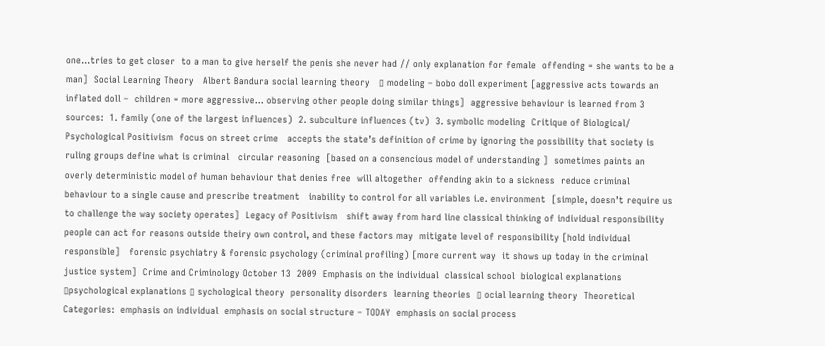one…tries to get closer  to a man to give herself the penis she never had // only explanation for female  offending = she wants to be a man]  Social Learning Theory   Albert Bandura social learning theory   ▯ modeling – bobo doll experiment [aggressive acts towards an inflated doll –  children = more aggressive… observing other people doing similar things]  aggressive behaviour is learned from 3 sources:  1. family (one of the largest influences)  2. subculture influences (tv)  3. symbolic modeling  Critique of Biological/ Psychological Positivism  focus on street crime   accepts the state’s definition of crime by ignoring the possibility that society is  ruling groups define what is criminal   circular reasoning  [based on a consencious model of understanding ]  sometimes paints an overly deterministic model of human behaviour that denies free  will altogether  offending akin to a sickness  reduce criminal behaviour to a single cause and prescribe treatment   inability to control for all variables i.e. environment  [simple, doesn’t require us to challenge the way society operates]  Legacy of Positivism   shift away from hard line classical thinking of individual responsibility  people can act for reasons outside theiry own control, and these factors may  mitigate level of responsibility [hold individual responsible]   forensic psychiatry & forensic psychology (criminal profiling) [more current way  it shows up today in the criminal justice system]  Crime and Criminology October 13  2009  Emphasis on the individual  classical school  biological explanations  ▯psychological explanations ▯ sychological theory  personality disorders  learning theories  ▯ ocial learning theory  Theoretical Categories:  emphasis on individual  emphasis on social structure – TODAY  emphasis on social process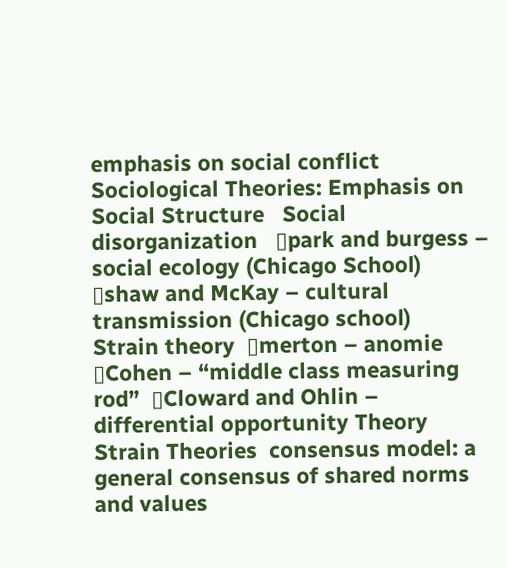emphasis on social conflict  Sociological Theories: Emphasis on Social Structure   Social disorganization   ▯park and burgess – social ecology (Chicago School)  ▯shaw and McKay – cultural transmission (Chicago school)   Strain theory  ▯merton – anomie  ▯Cohen – “middle class measuring rod”  ▯Cloward and Ohlin – differential opportunity Theory  Strain Theories  consensus model: a general consensus of shared norms and values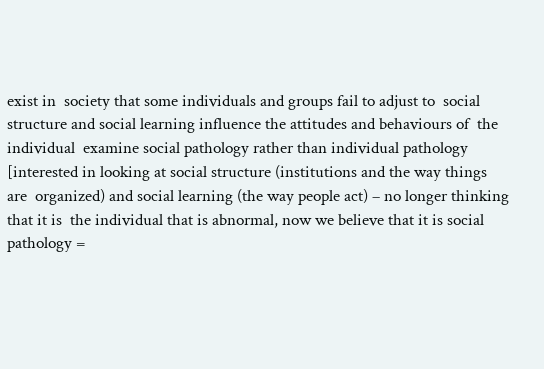exist in  society that some individuals and groups fail to adjust to  social structure and social learning influence the attitudes and behaviours of  the individual  examine social pathology rather than individual pathology [interested in looking at social structure (institutions and the way things are  organized) and social learning (the way people act) – no longer thinking that it is  the individual that is abnormal, now we believe that it is social pathology =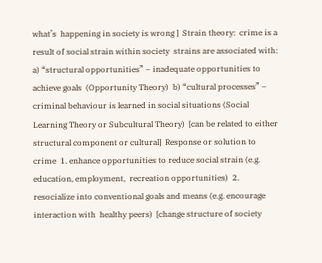what’s  happening in society is wrong ]  Strain theory:  crime is a result of social strain within society  strains are associated with:  a) “structural opportunities” – inadequate opportunities to achieve goals  (Opportunity Theory)  b) “cultural processes” – criminal behaviour is learned in social situations (Social  Learning Theory or Subcultural Theory)  [can be related to either structural component or cultural]  Response or solution to crime  1. enhance opportunities to reduce social strain (e.g. education, employment,  recreation opportunities)  2. resocialize into conventional goals and means (e.g. encourage interaction with  healthy peers)  [change structure of society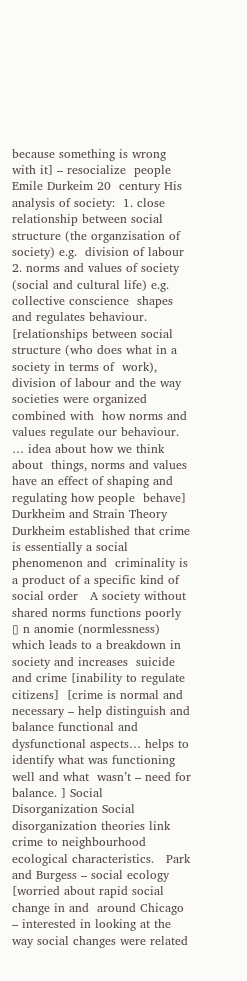because something is wrong with it] – resocialize  people  Emile Durkeim 20  century His analysis of society:  1. close relationship between social structure (the organzisation of society) e.g.  division of labour 2. norms and values of society (social and cultural life) e.g. collective conscience  shapes and regulates behaviour.  [relationships between social structure (who does what in a society in terms of  work), division of labour and the way societies were organized combined with  how norms and values regulate our behaviour. … idea about how we think about  things, norms and values have an effect of shaping and regulating how people  behave] Durkheim and Strain Theory  Durkheim established that crime is essentially a social phenomenon and  criminality is a product of a specific kind of social order   A society without shared norms functions poorly  ▯ n anomie (normlessness) which leads to a breakdown in society and increases  suicide and crime [inability to regulate citizens]  [crime is normal and necessary – help distinguish and balance functional and  dysfunctional aspects… helps to identify what was functioning well and what  wasn’t – need for balance. ] Social Disorganization Social disorganization theories link crime to neighbourhood ecological characteristics.   Park and Burgess – social ecology [worried about rapid social change in and  around Chicago – interested in looking at the way social changes were related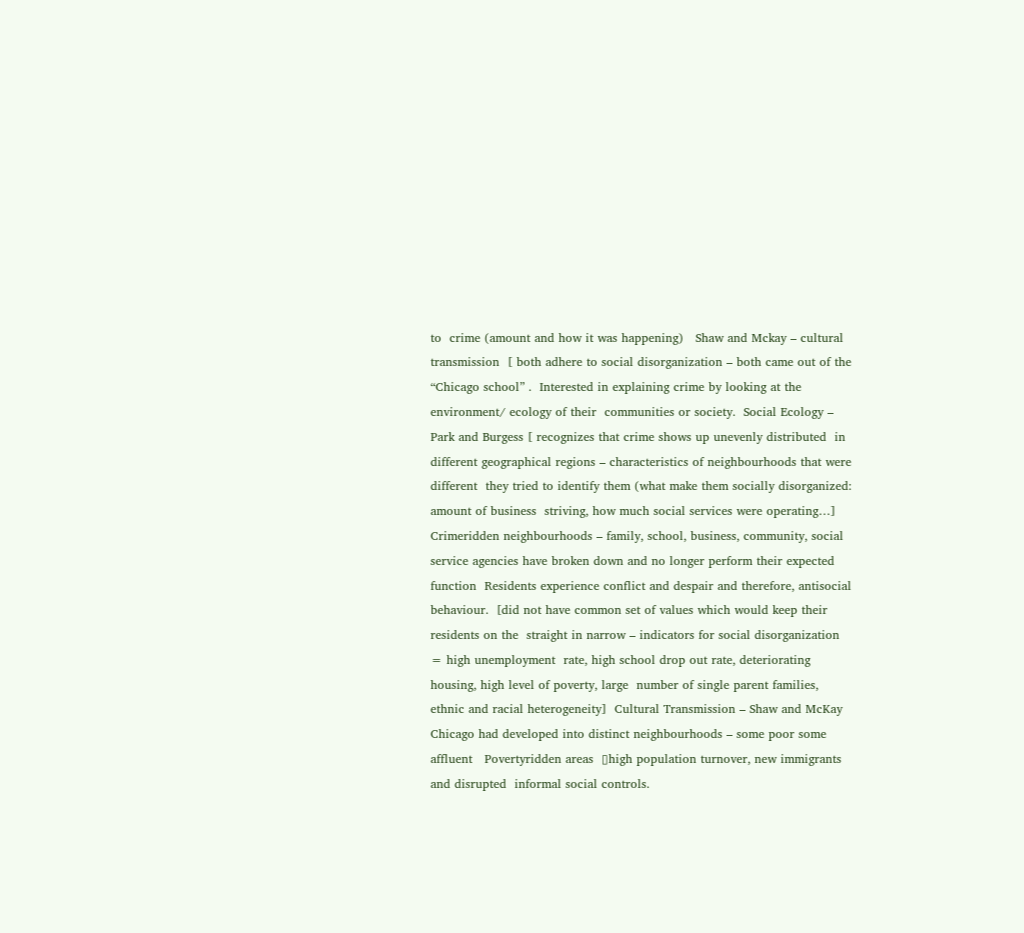to  crime (amount and how it was happening)   Shaw and Mckay – cultural transmission  [ both adhere to social disorganization – both came out of the “Chicago school” .  Interested in explaining crime by looking at the environment/ ecology of their  communities or society.  Social Ecology – Park and Burgess [ recognizes that crime shows up unevenly distributed  in different geographical regions – characteristics of neighbourhoods that were different  they tried to identify them (what make them socially disorganized: amount of business  striving, how much social services were operating…]  Crimeridden neighbourhoods – family, school, business, community, social  service agencies have broken down and no longer perform their expected  function  Residents experience conflict and despair and therefore, antisocial behaviour.  [did not have common set of values which would keep their residents on the  straight in narrow – indicators for social disorganization = high unemployment  rate, high school drop out rate, deteriorating housing, high level of poverty, large  number of single parent families, ethnic and racial heterogeneity]  Cultural Transmission – Shaw and McKay   Chicago had developed into distinct neighbourhoods – some poor some affluent   Povertyridden areas  ▯high population turnover, new immigrants and disrupted  informal social controls.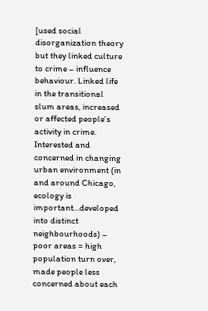[used social disorganization theory but they linked culture to crime – influence  behaviour. Linked life in the transitional slum areas, increased or affected people’s  activity in crime.  Interested and concerned in changing urban environment (in  and around Chicago, ecology is important…developed into distinct  neighbourhoods) – poor areas = high population turn over, made people less  concerned about each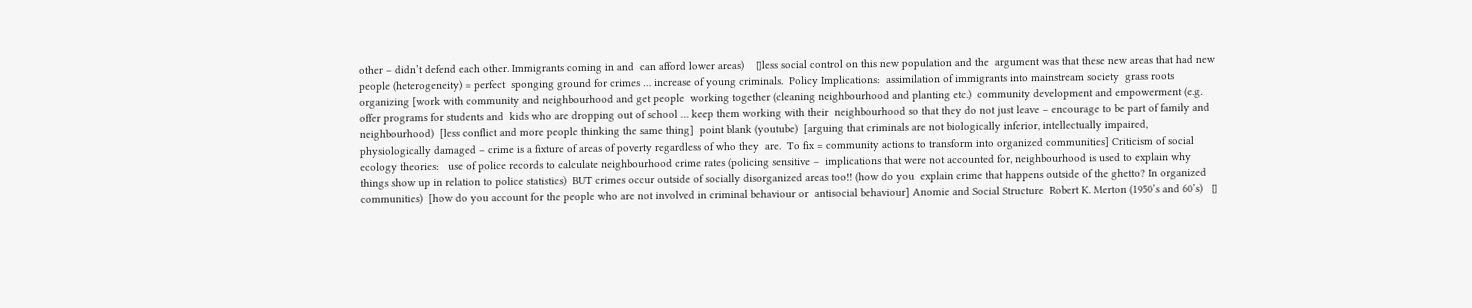other – didn’t defend each other. Immigrants coming in and  can afford lower areas)    ▯less social control on this new population and the  argument was that these new areas that had new people (heterogeneity) = perfect  sponging ground for crimes … increase of young criminals.  Policy Implications:  assimilation of immigrants into mainstream society  grass roots organizing [work with community and neighbourhood and get people  working together (cleaning neighbourhood and planting etc.)  community development and empowerment (e.g. offer programs for students and  kids who are dropping out of school … keep them working with their  neighbourhood so that they do not just leave – encourage to be part of family and  neighbourhood)  [less conflict and more people thinking the same thing]  point blank (youtube)  [arguing that criminals are not biologically inferior, intellectually impaired,  physiologically damaged – crime is a fixture of areas of poverty regardless of who they  are.  To fix = community actions to transform into organized communities] Criticism of social ecology theories:   use of police records to calculate neighbourhood crime rates (policing sensitive –  implications that were not accounted for, neighbourhood is used to explain why  things show up in relation to police statistics)  BUT crimes occur outside of socially disorganized areas too!! (how do you  explain crime that happens outside of the ghetto? In organized communities)  [how do you account for the people who are not involved in criminal behaviour or  antisocial behaviour] Anomie and Social Structure  Robert K. Merton (1950’s and 60’s)   ▯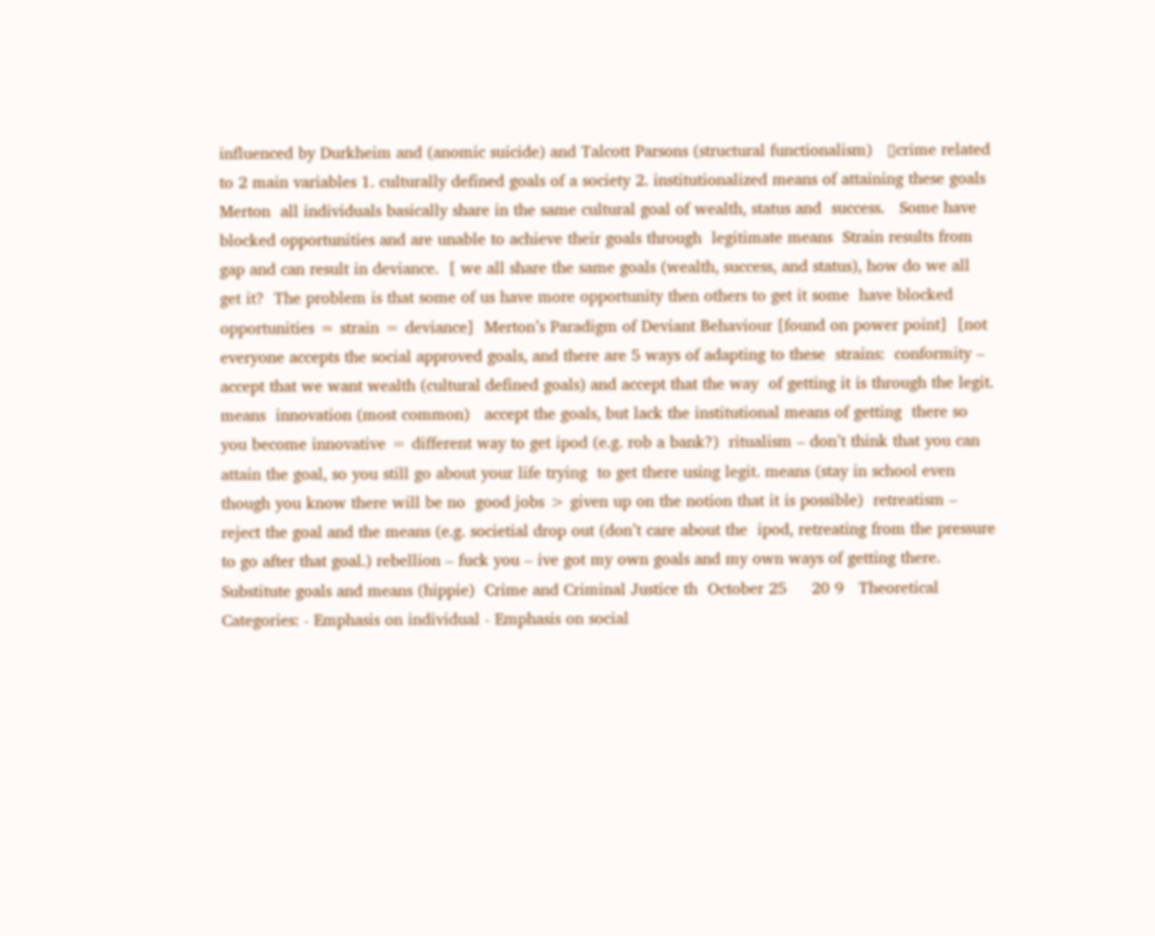influenced by Durkheim and (anomic suicide) and Talcott Parsons (structural functionalism)   ▯crime related to 2 main variables 1. culturally defined goals of a society 2. institutionalized means of attaining these goals  Merton  all individuals basically share in the same cultural goal of wealth, status and  success.   Some have blocked opportunities and are unable to achieve their goals through  legitimate means  Strain results from gap and can result in deviance.  [ we all share the same goals (wealth, success, and status), how do we all get it?  The problem is that some of us have more opportunity then others to get it some  have blocked opportunities = strain = deviance]  Merton’s Paradigm of Deviant Behaviour [found on power point]  [not everyone accepts the social approved goals, and there are 5 ways of adapting to these  strains:  conformity – accept that we want wealth (cultural defined goals) and accept that the way  of getting it is through the legit. means  innovation (most common)   accept the goals, but lack the institutional means of getting  there so you become innovative = different way to get ipod (e.g. rob a bank?)  ritualism – don’t think that you can attain the goal, so you still go about your life trying  to get there using legit. means (stay in school even though you know there will be no  good jobs > given up on the notion that it is possible)  retreatism – reject the goal and the means (e.g. societial drop out (don’t care about the  ipod, retreating from the pressure to go after that goal.) rebellion – fuck you – ive got my own goals and my own ways of getting there.  Substitute goals and means (hippie)  Crime and Criminal Justice th  October 25     20 9   Theoretical Categories: - Emphasis on individual - Emphasis on social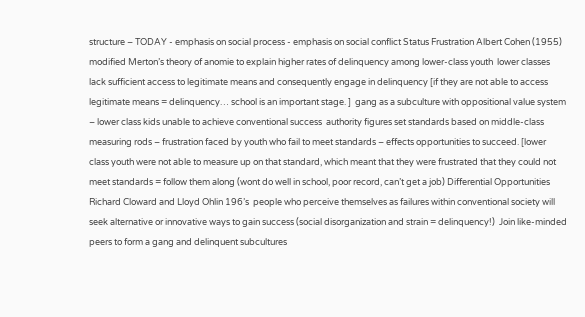structure – TODAY - emphasis on social process - emphasis on social conflict Status Frustration Albert Cohen (1955)  modified Merton’s theory of anomie to explain higher rates of delinquency among lower-class youth  lower classes lack sufficient access to legitimate means and consequently engage in delinquency [if they are not able to access legitimate means = delinquency… school is an important stage. ]  gang as a subculture with oppositional value system – lower class kids unable to achieve conventional success  authority figures set standards based on middle-class measuring rods – frustration faced by youth who fail to meet standards – effects opportunities to succeed. [lower class youth were not able to measure up on that standard, which meant that they were frustrated that they could not meet standards = follow them along (wont do well in school, poor record, can’t get a job) Differential Opportunities Richard Cloward and Lloyd Ohlin 196’s  people who perceive themselves as failures within conventional society will seek alternative or innovative ways to gain success (social disorganization and strain = delinquency!)  Join like-minded peers to form a gang and delinquent subcultures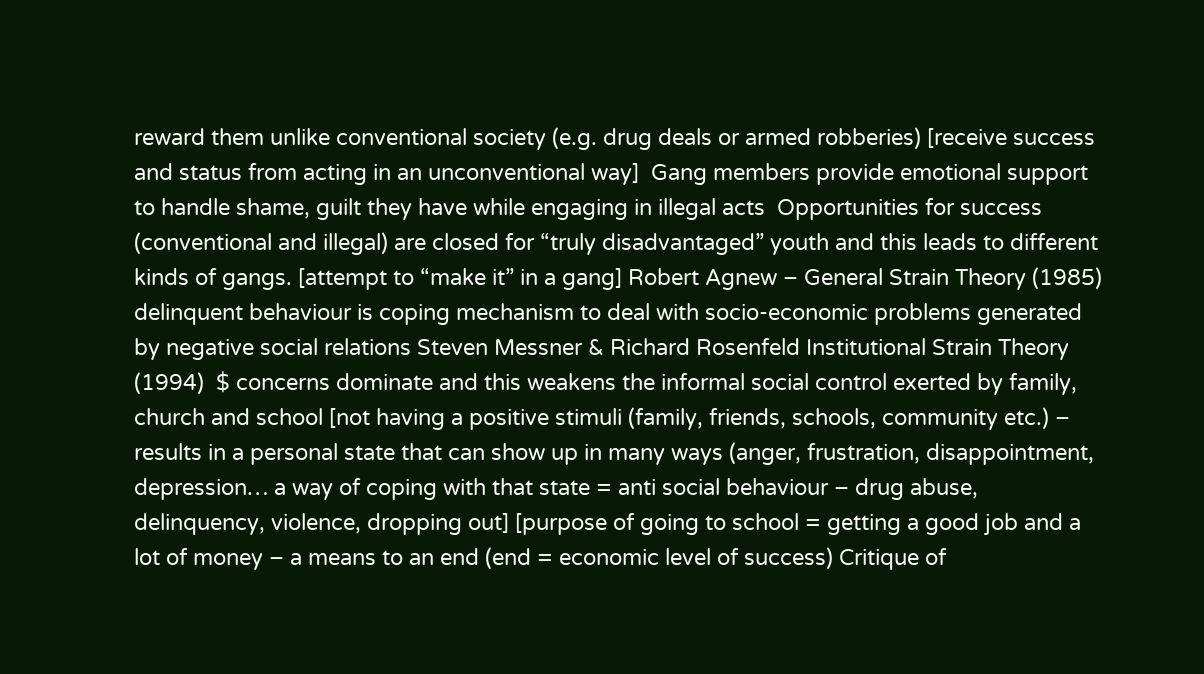reward them unlike conventional society (e.g. drug deals or armed robberies) [receive success and status from acting in an unconventional way]  Gang members provide emotional support to handle shame, guilt they have while engaging in illegal acts  Opportunities for success (conventional and illegal) are closed for “truly disadvantaged” youth and this leads to different kinds of gangs. [attempt to “make it” in a gang] Robert Agnew – General Strain Theory (1985)  delinquent behaviour is coping mechanism to deal with socio-economic problems generated by negative social relations Steven Messner & Richard Rosenfeld Institutional Strain Theory (1994)  $ concerns dominate and this weakens the informal social control exerted by family, church and school [not having a positive stimuli (family, friends, schools, community etc.) – results in a personal state that can show up in many ways (anger, frustration, disappointment, depression… a way of coping with that state = anti social behaviour – drug abuse, delinquency, violence, dropping out] [purpose of going to school = getting a good job and a lot of money – a means to an end (end = economic level of success) Critique of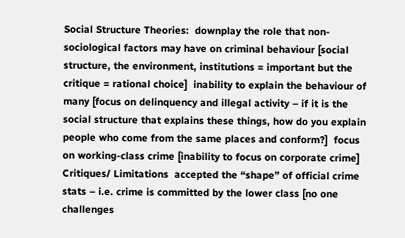Social Structure Theories:  downplay the role that non-sociological factors may have on criminal behaviour [social structure, the environment, institutions = important but the critique = rational choice]  inability to explain the behaviour of many [focus on delinquency and illegal activity – if it is the social structure that explains these things, how do you explain people who come from the same places and conform?]  focus on working-class crime [inability to focus on corporate crime] Critiques/ Limitations  accepted the “shape” of official crime stats – i.e. crime is committed by the lower class [no one challenges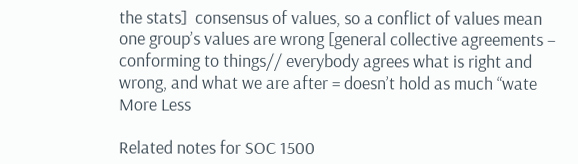the stats]  consensus of values, so a conflict of values mean one group’s values are wrong [general collective agreements – conforming to things// everybody agrees what is right and wrong, and what we are after = doesn’t hold as much “wate
More Less

Related notes for SOC 1500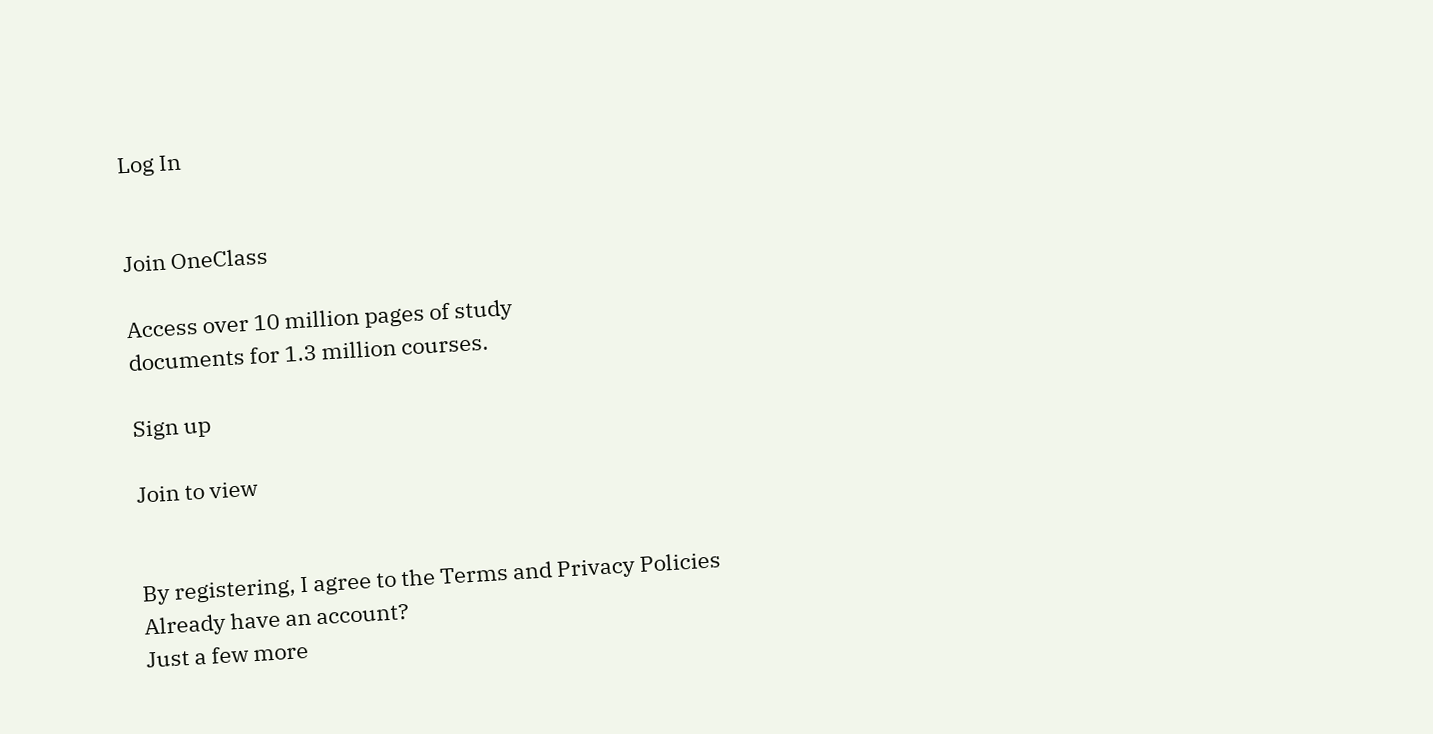Log In


Join OneClass

Access over 10 million pages of study
documents for 1.3 million courses.

Sign up

Join to view


By registering, I agree to the Terms and Privacy Policies
Already have an account?
Just a few more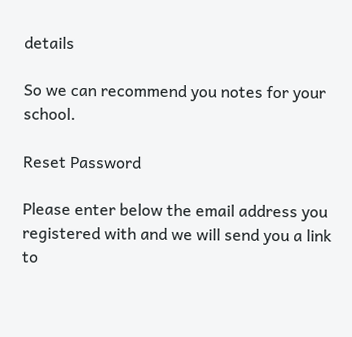details

So we can recommend you notes for your school.

Reset Password

Please enter below the email address you registered with and we will send you a link to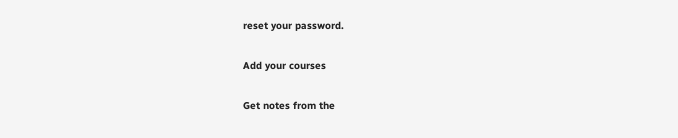reset your password.

Add your courses

Get notes from the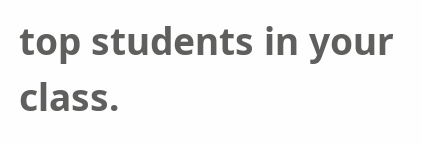top students in your class.